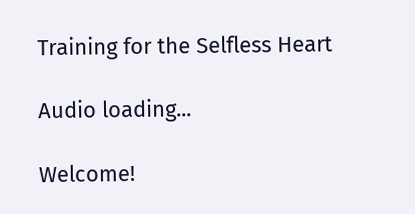Training for the Selfless Heart

Audio loading...

Welcome!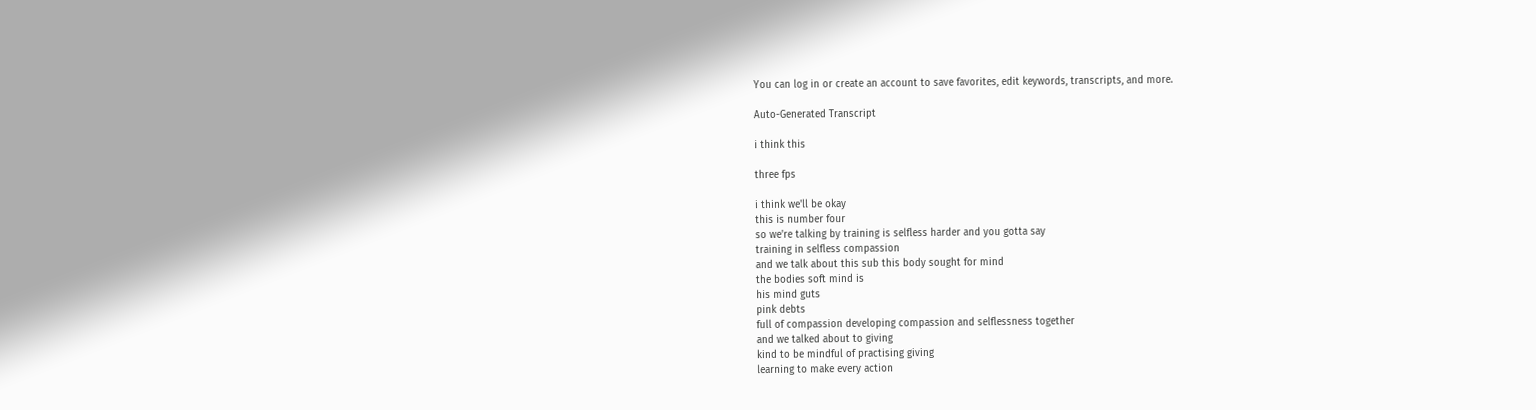You can log in or create an account to save favorites, edit keywords, transcripts, and more.

Auto-Generated Transcript

i think this

three fps

i think we'll be okay
this is number four
so we're talking by training is selfless harder and you gotta say
training in selfless compassion
and we talk about this sub this body sought for mind
the bodies soft mind is
his mind guts
pink debts
full of compassion developing compassion and selflessness together
and we talked about to giving
kind to be mindful of practising giving
learning to make every action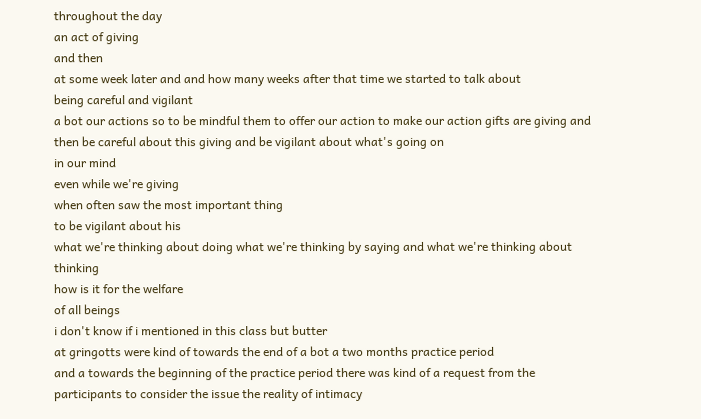throughout the day
an act of giving
and then
at some week later and and how many weeks after that time we started to talk about
being careful and vigilant
a bot our actions so to be mindful them to offer our action to make our action gifts are giving and then be careful about this giving and be vigilant about what's going on
in our mind
even while we're giving
when often saw the most important thing
to be vigilant about his
what we're thinking about doing what we're thinking by saying and what we're thinking about thinking
how is it for the welfare
of all beings
i don't know if i mentioned in this class but butter
at gringotts were kind of towards the end of a bot a two months practice period
and a towards the beginning of the practice period there was kind of a request from the participants to consider the issue the reality of intimacy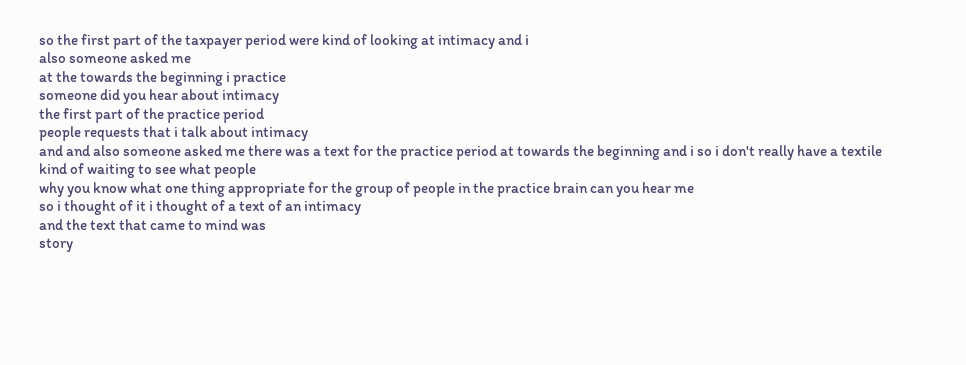so the first part of the taxpayer period were kind of looking at intimacy and i
also someone asked me
at the towards the beginning i practice
someone did you hear about intimacy
the first part of the practice period
people requests that i talk about intimacy
and and also someone asked me there was a text for the practice period at towards the beginning and i so i don't really have a textile kind of waiting to see what people
why you know what one thing appropriate for the group of people in the practice brain can you hear me
so i thought of it i thought of a text of an intimacy
and the text that came to mind was
story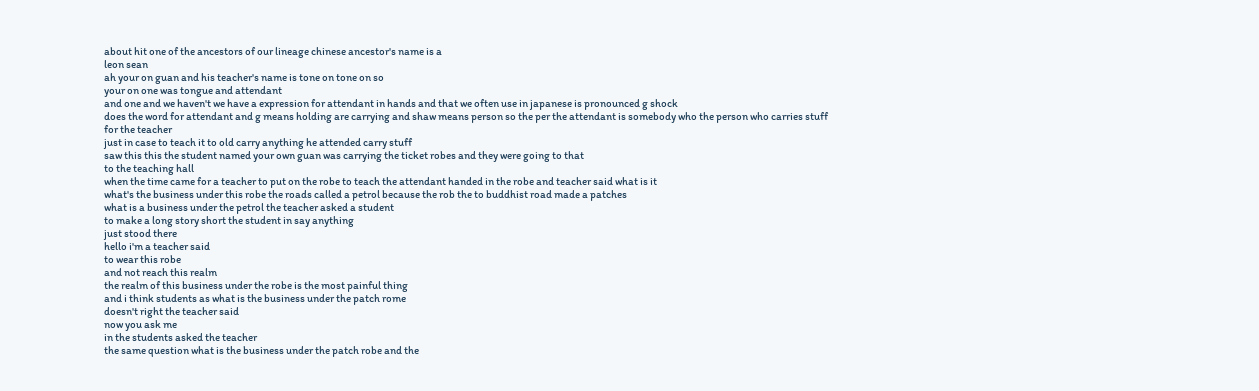about hit one of the ancestors of our lineage chinese ancestor's name is a
leon sean
ah your on guan and his teacher's name is tone on tone on so
your on one was tongue and attendant
and one and we haven't we have a expression for attendant in hands and that we often use in japanese is pronounced g shock
does the word for attendant and g means holding are carrying and shaw means person so the per the attendant is somebody who the person who carries stuff
for the teacher
just in case to teach it to old carry anything he attended carry stuff
saw this this the student named your own guan was carrying the ticket robes and they were going to that
to the teaching hall
when the time came for a teacher to put on the robe to teach the attendant handed in the robe and teacher said what is it
what's the business under this robe the roads called a petrol because the rob the to buddhist road made a patches
what is a business under the petrol the teacher asked a student
to make a long story short the student in say anything
just stood there
hello i'm a teacher said
to wear this robe
and not reach this realm
the realm of this business under the robe is the most painful thing
and i think students as what is the business under the patch rome
doesn't right the teacher said
now you ask me
in the students asked the teacher
the same question what is the business under the patch robe and the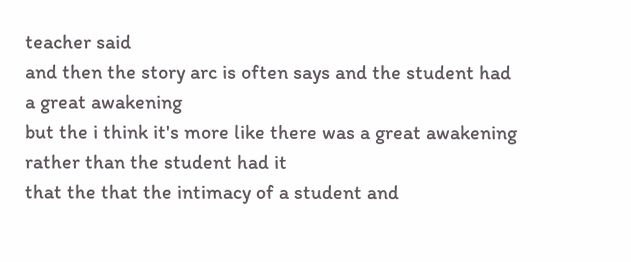teacher said
and then the story arc is often says and the student had a great awakening
but the i think it's more like there was a great awakening rather than the student had it
that the that the intimacy of a student and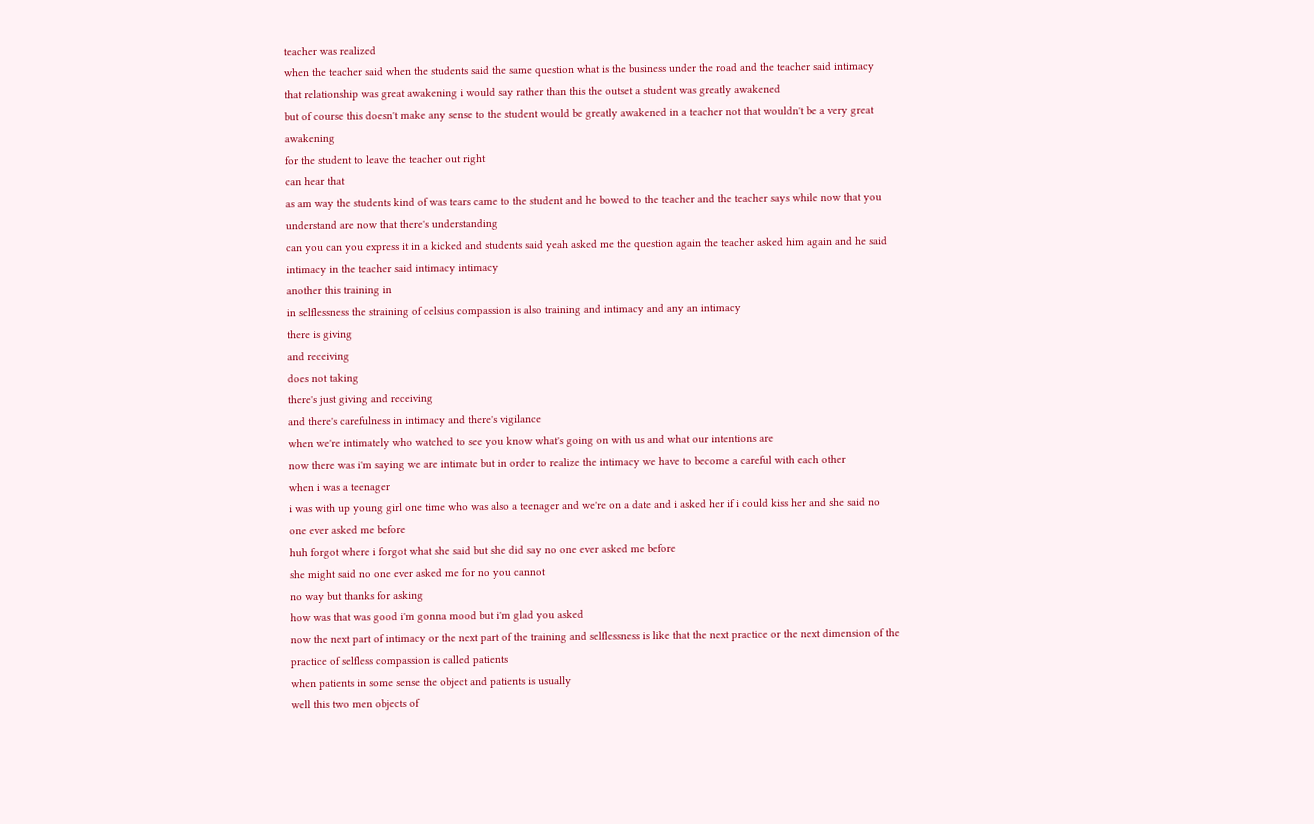teacher was realized
when the teacher said when the students said the same question what is the business under the road and the teacher said intimacy that relationship was great awakening i would say rather than this the outset a student was greatly awakened
but of course this doesn't make any sense to the student would be greatly awakened in a teacher not that wouldn't be a very great awakening
for the student to leave the teacher out right
can hear that
as am way the students kind of was tears came to the student and he bowed to the teacher and the teacher says while now that you understand are now that there's understanding
can you can you express it in a kicked and students said yeah asked me the question again the teacher asked him again and he said intimacy in the teacher said intimacy intimacy
another this training in
in selflessness the straining of celsius compassion is also training and intimacy and any an intimacy
there is giving
and receiving
does not taking
there's just giving and receiving
and there's carefulness in intimacy and there's vigilance
when we're intimately who watched to see you know what's going on with us and what our intentions are
now there was i'm saying we are intimate but in order to realize the intimacy we have to become a careful with each other
when i was a teenager
i was with up young girl one time who was also a teenager and we're on a date and i asked her if i could kiss her and she said no one ever asked me before
huh forgot where i forgot what she said but she did say no one ever asked me before
she might said no one ever asked me for no you cannot
no way but thanks for asking
how was that was good i'm gonna mood but i'm glad you asked
now the next part of intimacy or the next part of the training and selflessness is like that the next practice or the next dimension of the practice of selfless compassion is called patients
when patients in some sense the object and patients is usually
well this two men objects of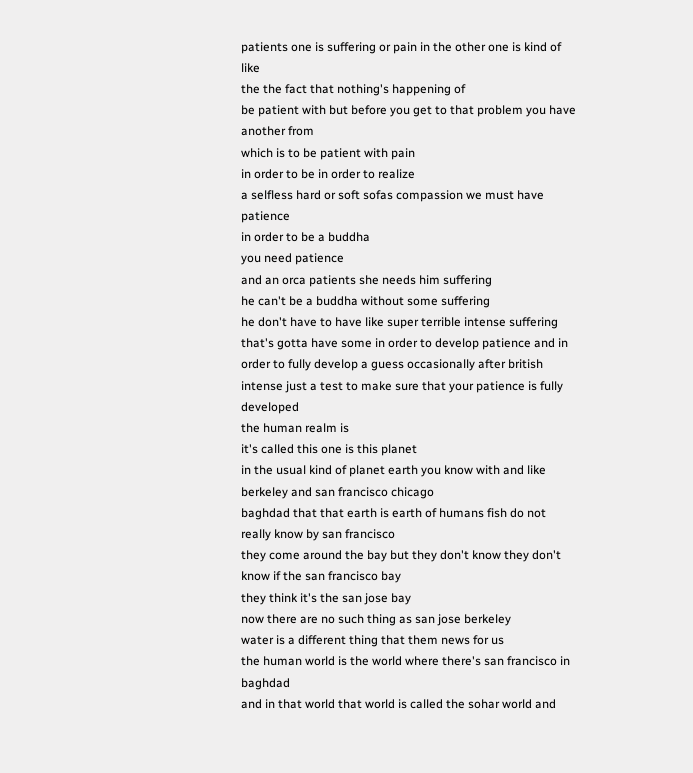patients one is suffering or pain in the other one is kind of like
the the fact that nothing's happening of
be patient with but before you get to that problem you have another from
which is to be patient with pain
in order to be in order to realize
a selfless hard or soft sofas compassion we must have patience
in order to be a buddha
you need patience
and an orca patients she needs him suffering
he can't be a buddha without some suffering
he don't have to have like super terrible intense suffering
that's gotta have some in order to develop patience and in order to fully develop a guess occasionally after british intense just a test to make sure that your patience is fully developed
the human realm is
it's called this one is this planet
in the usual kind of planet earth you know with and like berkeley and san francisco chicago
baghdad that that earth is earth of humans fish do not really know by san francisco
they come around the bay but they don't know they don't know if the san francisco bay
they think it's the san jose bay
now there are no such thing as san jose berkeley
water is a different thing that them news for us
the human world is the world where there's san francisco in baghdad
and in that world that world is called the sohar world and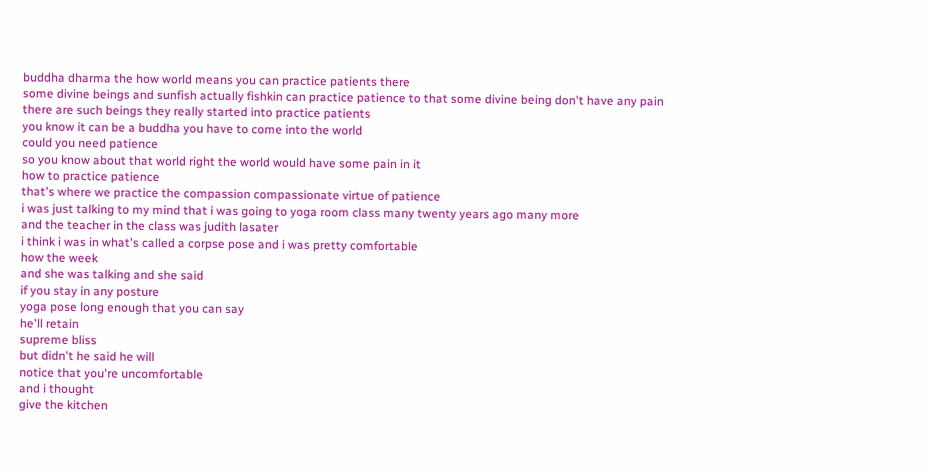buddha dharma the how world means you can practice patients there
some divine beings and sunfish actually fishkin can practice patience to that some divine being don't have any pain
there are such beings they really started into practice patients
you know it can be a buddha you have to come into the world
could you need patience
so you know about that world right the world would have some pain in it
how to practice patience
that's where we practice the compassion compassionate virtue of patience
i was just talking to my mind that i was going to yoga room class many twenty years ago many more
and the teacher in the class was judith lasater
i think i was in what's called a corpse pose and i was pretty comfortable
how the week
and she was talking and she said
if you stay in any posture
yoga pose long enough that you can say
he'll retain
supreme bliss
but didn't he said he will
notice that you're uncomfortable
and i thought
give the kitchen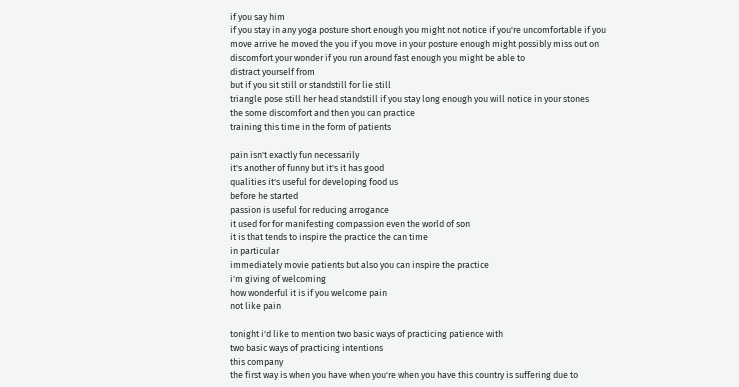if you say him
if you stay in any yoga posture short enough you might not notice if you're uncomfortable if you move arrive he moved the you if you move in your posture enough might possibly miss out on discomfort your wonder if you run around fast enough you might be able to
distract yourself from
but if you sit still or standstill for lie still
triangle pose still her head standstill if you stay long enough you will notice in your stones
the some discomfort and then you can practice
training this time in the form of patients

pain isn't exactly fun necessarily
it's another of funny but it's it has good
qualities it's useful for developing food us
before he started
passion is useful for reducing arrogance
it used for for manifesting compassion even the world of son
it is that tends to inspire the practice the can time
in particular
immediately movie patients but also you can inspire the practice
i'm giving of welcoming
how wonderful it is if you welcome pain
not like pain

tonight i'd like to mention two basic ways of practicing patience with
two basic ways of practicing intentions
this company
the first way is when you have when you're when you have this country is suffering due to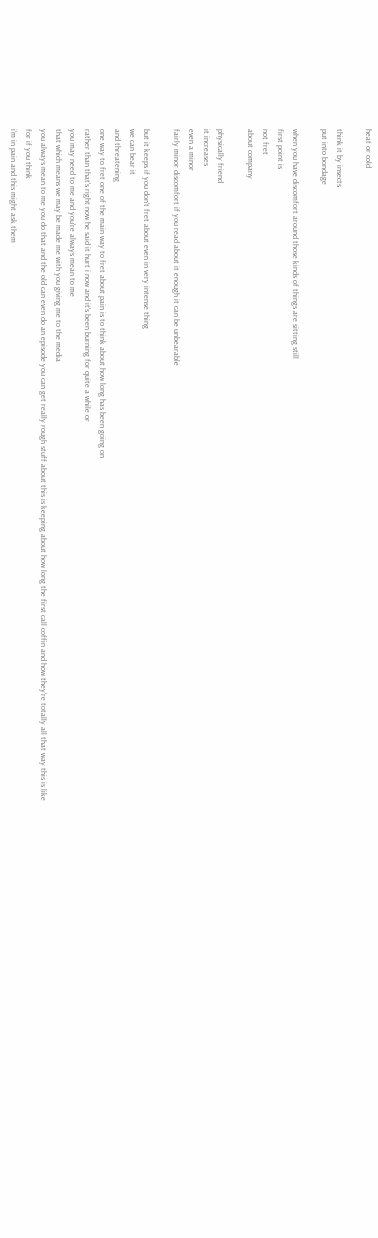heat or cold

think it by insects
put into bondage

when you have discomfort around those kinds of things are sitting still
first point is
not fret
about company

physically friend
it increases
even a minor
fairly minor discomfort if you read about it enough it can be unbearable

but it keeps if you don't fret about even in very intense thing
we can bear it
and threatening
one way to fret one of the main way to fret about pain is to think about how long has been going on
rather than that's right now he said it hurt i now and it's been burning for quite a while or
you may need to me and you're always mean to me
that which means we may be made me with you giving me to the media
you always mean to me you do that and the old can even do an episode you can get really rough stuff about this is keeping about how long the first call coffin and how they're totally all that way this is like
for if you think
i'm in pain and this might ask them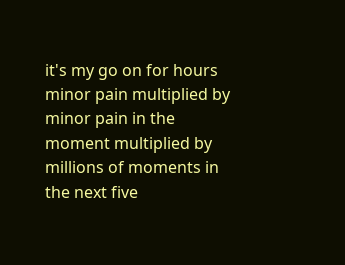it's my go on for hours
minor pain multiplied by minor pain in the moment multiplied by
millions of moments in the next five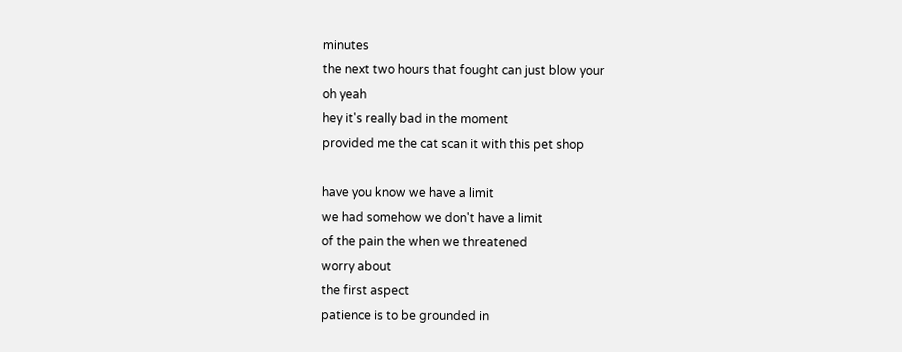minutes
the next two hours that fought can just blow your
oh yeah
hey it's really bad in the moment
provided me the cat scan it with this pet shop

have you know we have a limit
we had somehow we don't have a limit
of the pain the when we threatened
worry about
the first aspect
patience is to be grounded in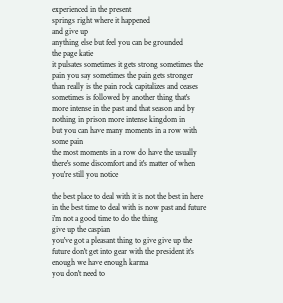experienced in the present
springs right where it happened
and give up
anything else but feel you can be grounded
the page katie
it pulsates sometimes it gets strong sometimes the pain you say sometimes the pain gets stronger than really is the pain rock capitalizes and ceases sometimes is followed by another thing that's more intense in the past and that season and by nothing in prison more intense kingdom in
but you can have many moments in a row with some pain
the most moments in a row do have the usually there's some discomfort and it's matter of when you're still you notice

the best place to deal with it is not the best in here in the best time to deal with is now past and future i'm not a good time to do the thing
give up the caspian
you've got a pleasant thing to give give up the future don't get into gear with the president it's enough we have enough karma
you don't need to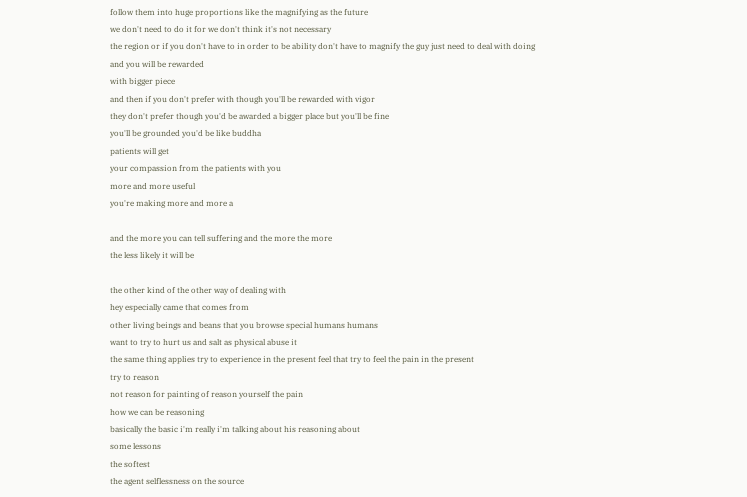follow them into huge proportions like the magnifying as the future
we don't need to do it for we don't think it's not necessary
the region or if you don't have to in order to be ability don't have to magnify the guy just need to deal with doing
and you will be rewarded
with bigger piece
and then if you don't prefer with though you'll be rewarded with vigor
they don't prefer though you'd be awarded a bigger place but you'll be fine
you'll be grounded you'd be like buddha
patients will get
your compassion from the patients with you
more and more useful
you're making more and more a

and the more you can tell suffering and the more the more
the less likely it will be

the other kind of the other way of dealing with
hey especially came that comes from
other living beings and beans that you browse special humans humans
want to try to hurt us and salt as physical abuse it
the same thing applies try to experience in the present feel that try to feel the pain in the present
try to reason
not reason for painting of reason yourself the pain
how we can be reasoning
basically the basic i'm really i'm talking about his reasoning about
some lessons
the softest
the agent selflessness on the source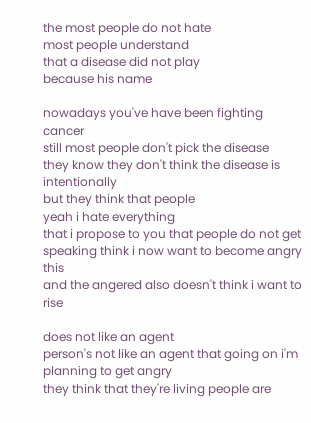the most people do not hate
most people understand
that a disease did not play
because his name

nowadays you've have been fighting cancer
still most people don't pick the disease
they know they don't think the disease is intentionally
but they think that people
yeah i hate everything
that i propose to you that people do not get speaking think i now want to become angry this
and the angered also doesn't think i want to rise

does not like an agent
person's not like an agent that going on i'm planning to get angry
they think that they're living people are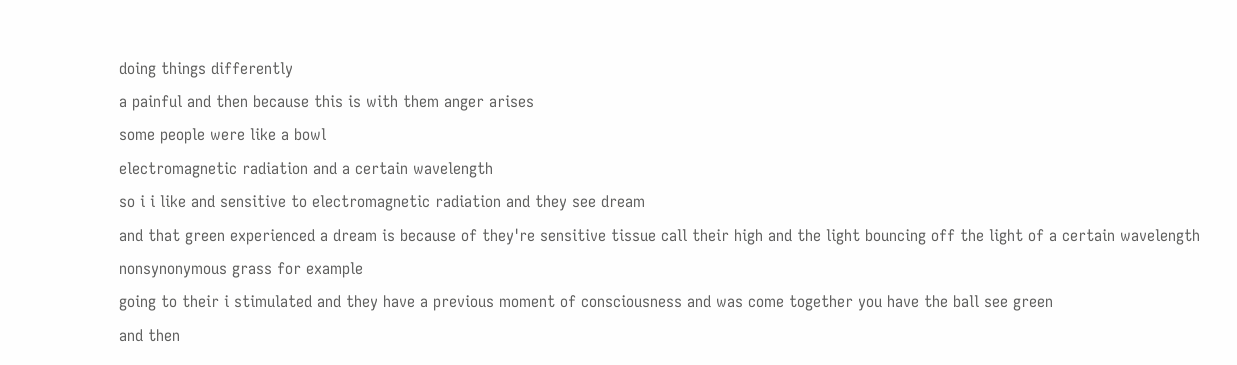doing things differently
a painful and then because this is with them anger arises
some people were like a bowl
electromagnetic radiation and a certain wavelength
so i i like and sensitive to electromagnetic radiation and they see dream
and that green experienced a dream is because of they're sensitive tissue call their high and the light bouncing off the light of a certain wavelength nonsynonymous grass for example
going to their i stimulated and they have a previous moment of consciousness and was come together you have the ball see green
and then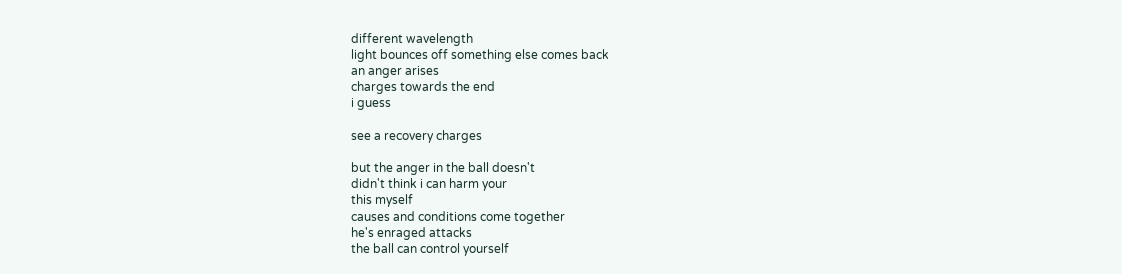different wavelength
light bounces off something else comes back
an anger arises
charges towards the end
i guess

see a recovery charges

but the anger in the ball doesn't
didn't think i can harm your
this myself
causes and conditions come together
he's enraged attacks
the ball can control yourself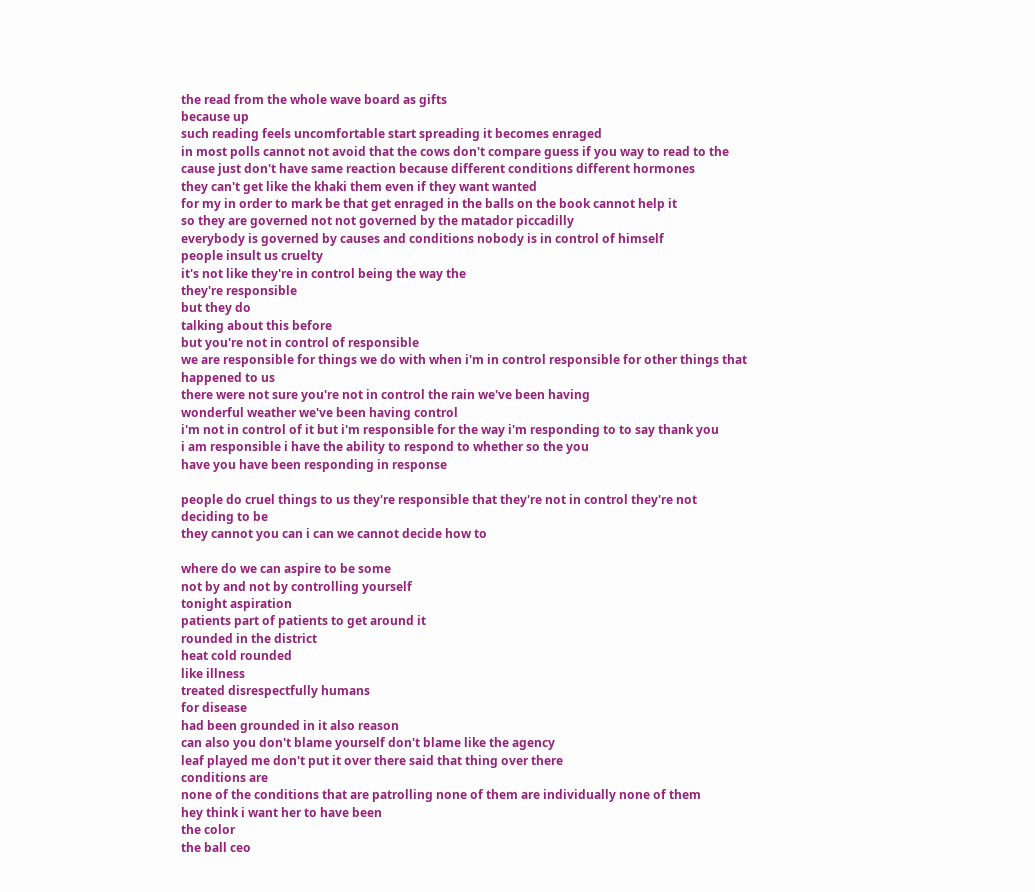the read from the whole wave board as gifts
because up
such reading feels uncomfortable start spreading it becomes enraged
in most polls cannot not avoid that the cows don't compare guess if you way to read to the cause just don't have same reaction because different conditions different hormones
they can't get like the khaki them even if they want wanted
for my in order to mark be that get enraged in the balls on the book cannot help it
so they are governed not not governed by the matador piccadilly
everybody is governed by causes and conditions nobody is in control of himself
people insult us cruelty
it's not like they're in control being the way the
they're responsible
but they do
talking about this before
but you're not in control of responsible
we are responsible for things we do with when i'm in control responsible for other things that happened to us
there were not sure you're not in control the rain we've been having
wonderful weather we've been having control
i'm not in control of it but i'm responsible for the way i'm responding to to say thank you
i am responsible i have the ability to respond to whether so the you
have you have been responding in response

people do cruel things to us they're responsible that they're not in control they're not
deciding to be
they cannot you can i can we cannot decide how to

where do we can aspire to be some
not by and not by controlling yourself
tonight aspiration
patients part of patients to get around it
rounded in the district
heat cold rounded
like illness
treated disrespectfully humans
for disease
had been grounded in it also reason
can also you don't blame yourself don't blame like the agency
leaf played me don't put it over there said that thing over there
conditions are
none of the conditions that are patrolling none of them are individually none of them
hey think i want her to have been
the color
the ball ceo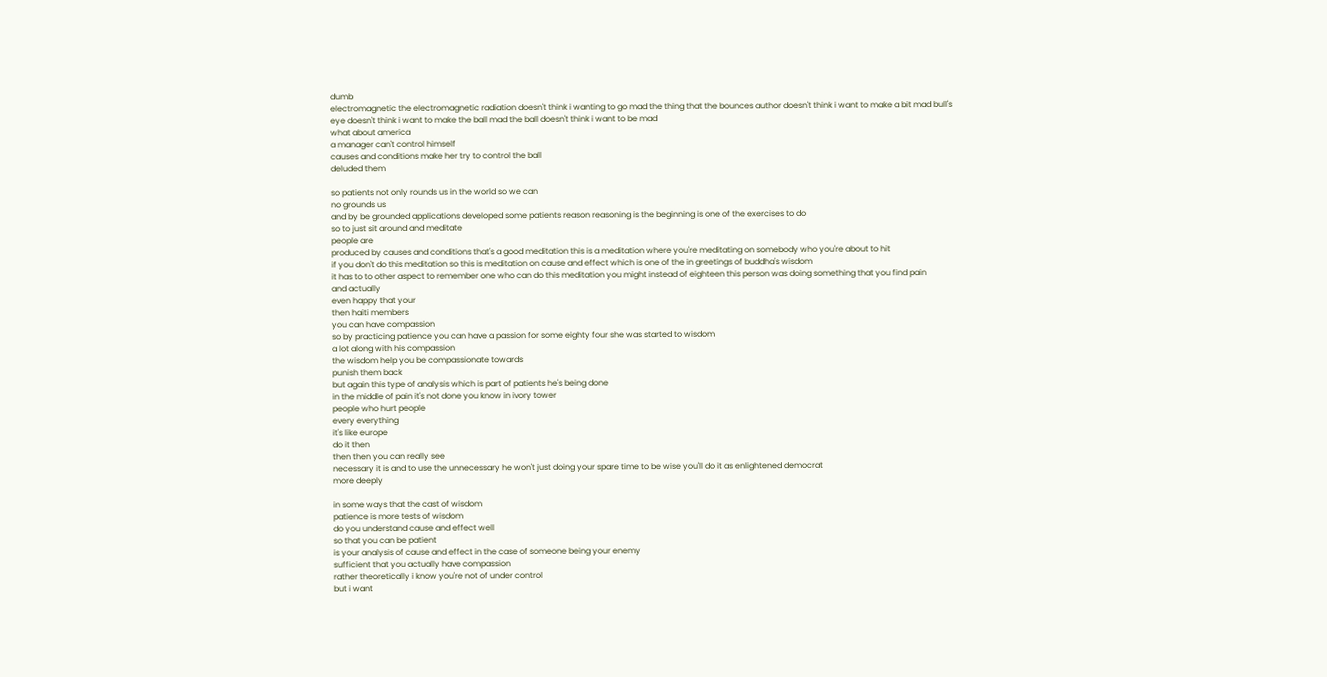dumb
electromagnetic the electromagnetic radiation doesn't think i wanting to go mad the thing that the bounces author doesn't think i want to make a bit mad bull's eye doesn't think i want to make the ball mad the ball doesn't think i want to be mad
what about america
a manager can't control himself
causes and conditions make her try to control the ball
deluded them

so patients not only rounds us in the world so we can
no grounds us
and by be grounded applications developed some patients reason reasoning is the beginning is one of the exercises to do
so to just sit around and meditate
people are
produced by causes and conditions that's a good meditation this is a meditation where you're meditating on somebody who you're about to hit
if you don't do this meditation so this is meditation on cause and effect which is one of the in greetings of buddha's wisdom
it has to to other aspect to remember one who can do this meditation you might instead of eighteen this person was doing something that you find pain
and actually
even happy that your
then haiti members
you can have compassion
so by practicing patience you can have a passion for some eighty four she was started to wisdom
a lot along with his compassion
the wisdom help you be compassionate towards
punish them back
but again this type of analysis which is part of patients he's being done
in the middle of pain it's not done you know in ivory tower
people who hurt people
every everything
it's like europe
do it then
then then you can really see
necessary it is and to use the unnecessary he won't just doing your spare time to be wise you'll do it as enlightened democrat
more deeply

in some ways that the cast of wisdom
patience is more tests of wisdom
do you understand cause and effect well
so that you can be patient
is your analysis of cause and effect in the case of someone being your enemy
sufficient that you actually have compassion
rather theoretically i know you're not of under control
but i want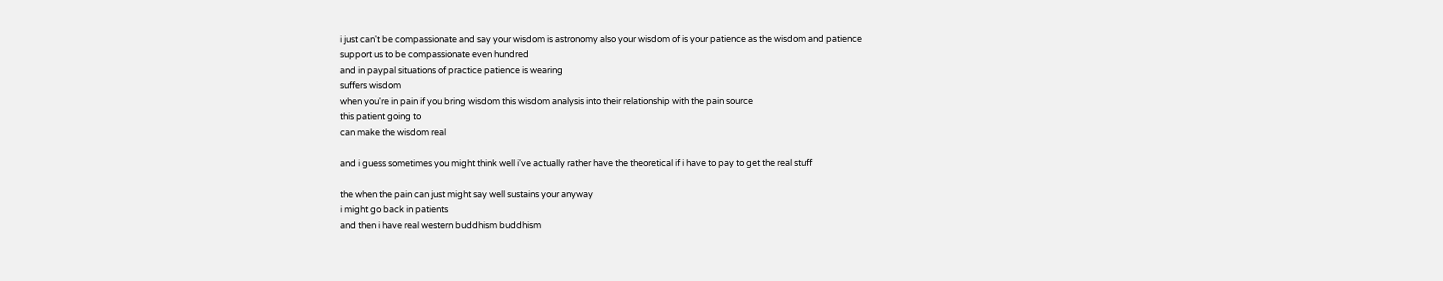i just can't be compassionate and say your wisdom is astronomy also your wisdom of is your patience as the wisdom and patience
support us to be compassionate even hundred
and in paypal situations of practice patience is wearing
suffers wisdom
when you're in pain if you bring wisdom this wisdom analysis into their relationship with the pain source
this patient going to
can make the wisdom real

and i guess sometimes you might think well i've actually rather have the theoretical if i have to pay to get the real stuff

the when the pain can just might say well sustains your anyway
i might go back in patients
and then i have real western buddhism buddhism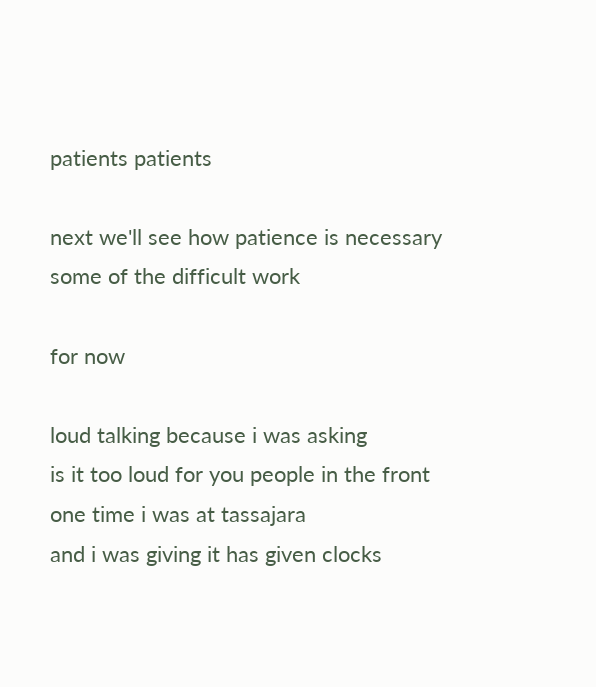patients patients

next we'll see how patience is necessary
some of the difficult work

for now

loud talking because i was asking
is it too loud for you people in the front
one time i was at tassajara
and i was giving it has given clocks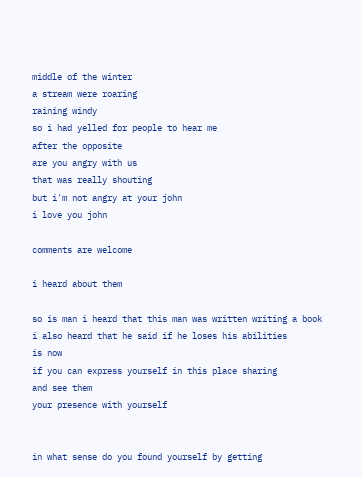middle of the winter
a stream were roaring
raining windy
so i had yelled for people to hear me
after the opposite
are you angry with us
that was really shouting
but i'm not angry at your john
i love you john

comments are welcome

i heard about them

so is man i heard that this man was written writing a book
i also heard that he said if he loses his abilities
is now
if you can express yourself in this place sharing
and see them
your presence with yourself


in what sense do you found yourself by getting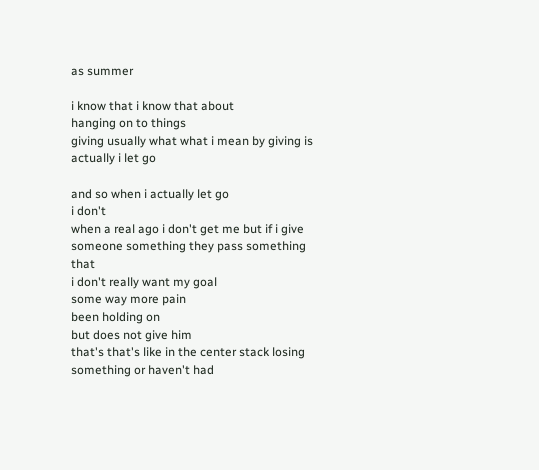as summer

i know that i know that about
hanging on to things
giving usually what what i mean by giving is actually i let go

and so when i actually let go
i don't
when a real ago i don't get me but if i give someone something they pass something that
i don't really want my goal
some way more pain
been holding on
but does not give him
that's that's like in the center stack losing something or haven't had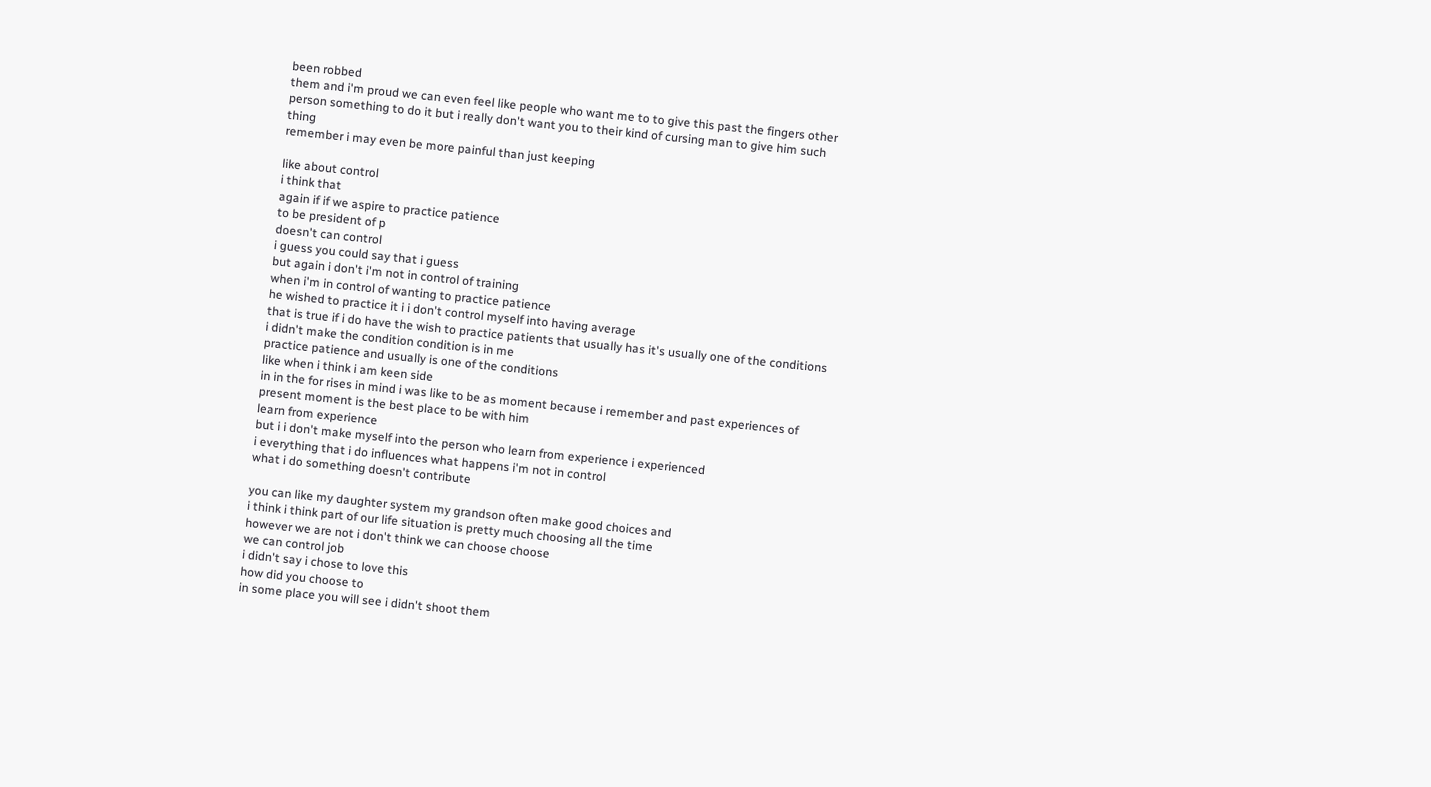been robbed
them and i'm proud we can even feel like people who want me to to give this past the fingers other person something to do it but i really don't want you to their kind of cursing man to give him such thing
remember i may even be more painful than just keeping

like about control
i think that
again if if we aspire to practice patience
to be president of p
doesn't can control
i guess you could say that i guess
but again i don't i'm not in control of training
when i'm in control of wanting to practice patience
he wished to practice it i i don't control myself into having average
that is true if i do have the wish to practice patients that usually has it's usually one of the conditions i didn't make the condition condition is in me
practice patience and usually is one of the conditions
like when i think i am keen side
in in the for rises in mind i was like to be as moment because i remember and past experiences of present moment is the best place to be with him
learn from experience
but i i don't make myself into the person who learn from experience i experienced
i everything that i do influences what happens i'm not in control
what i do something doesn't contribute

you can like my daughter system my grandson often make good choices and
i think i think part of our life situation is pretty much choosing all the time
however we are not i don't think we can choose choose
we can control job
i didn't say i chose to love this
how did you choose to
in some place you will see i didn't shoot them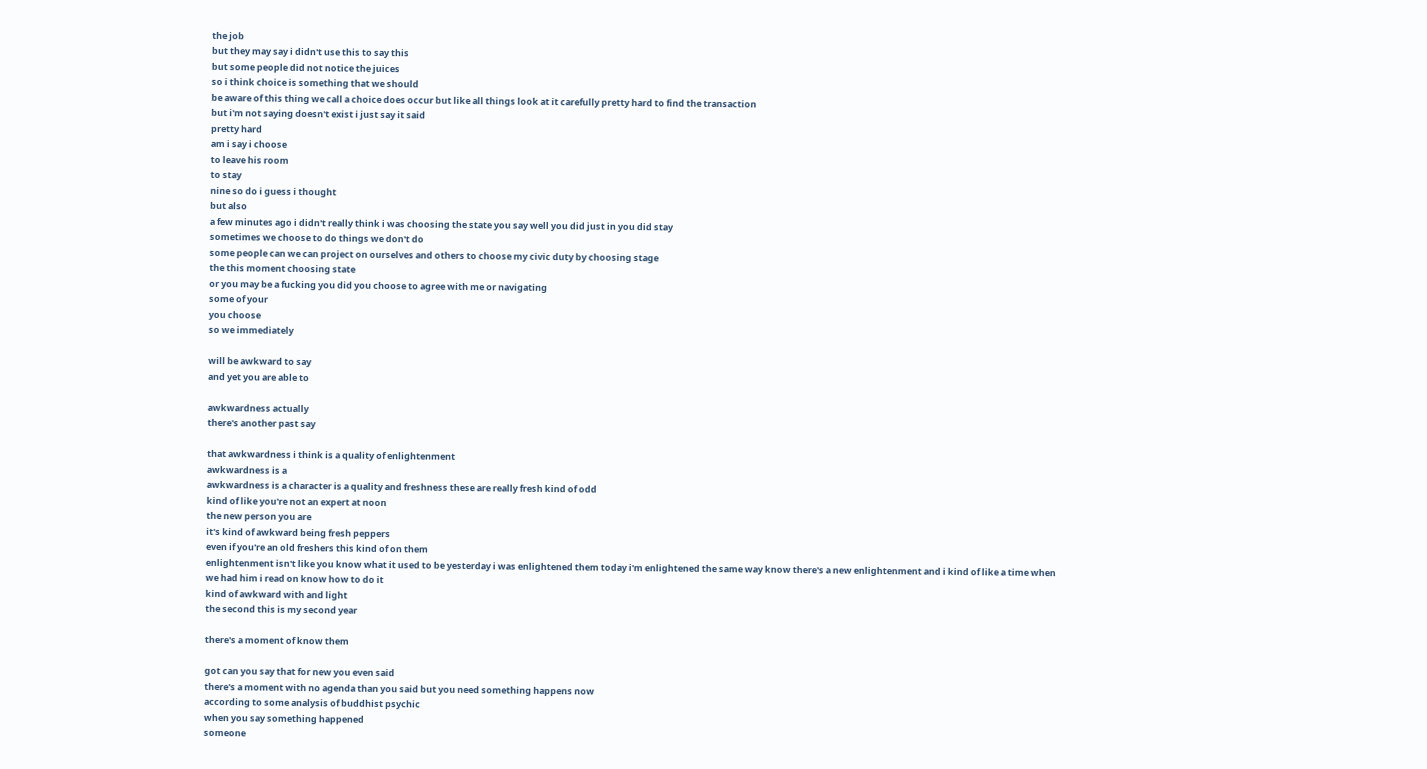the job
but they may say i didn't use this to say this
but some people did not notice the juices
so i think choice is something that we should
be aware of this thing we call a choice does occur but like all things look at it carefully pretty hard to find the transaction
but i'm not saying doesn't exist i just say it said
pretty hard
am i say i choose
to leave his room
to stay
nine so do i guess i thought
but also
a few minutes ago i didn't really think i was choosing the state you say well you did just in you did stay
sometimes we choose to do things we don't do
some people can we can project on ourselves and others to choose my civic duty by choosing stage
the this moment choosing state
or you may be a fucking you did you choose to agree with me or navigating
some of your
you choose
so we immediately

will be awkward to say
and yet you are able to

awkwardness actually
there's another past say

that awkwardness i think is a quality of enlightenment
awkwardness is a
awkwardness is a character is a quality and freshness these are really fresh kind of odd
kind of like you're not an expert at noon
the new person you are
it's kind of awkward being fresh peppers
even if you're an old freshers this kind of on them
enlightenment isn't like you know what it used to be yesterday i was enlightened them today i'm enlightened the same way know there's a new enlightenment and i kind of like a time when we had him i read on know how to do it
kind of awkward with and light
the second this is my second year

there's a moment of know them

got can you say that for new you even said
there's a moment with no agenda than you said but you need something happens now
according to some analysis of buddhist psychic
when you say something happened
someone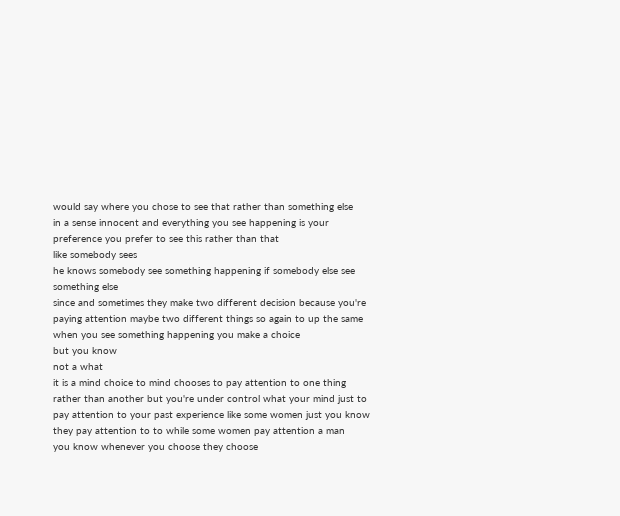would say where you chose to see that rather than something else
in a sense innocent and everything you see happening is your preference you prefer to see this rather than that
like somebody sees
he knows somebody see something happening if somebody else see something else
since and sometimes they make two different decision because you're paying attention maybe two different things so again to up the same when you see something happening you make a choice
but you know
not a what
it is a mind choice to mind chooses to pay attention to one thing rather than another but you're under control what your mind just to pay attention to your past experience like some women just you know they pay attention to to while some women pay attention a man
you know whenever you choose they choose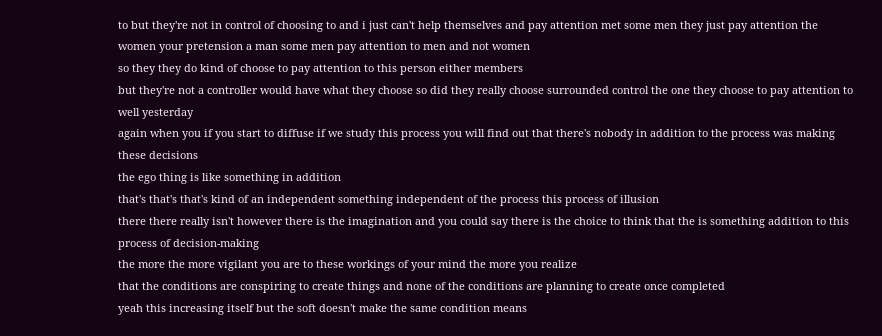to but they're not in control of choosing to and i just can't help themselves and pay attention met some men they just pay attention the women your pretension a man some men pay attention to men and not women
so they they do kind of choose to pay attention to this person either members
but they're not a controller would have what they choose so did they really choose surrounded control the one they choose to pay attention to
well yesterday
again when you if you start to diffuse if we study this process you will find out that there's nobody in addition to the process was making these decisions
the ego thing is like something in addition
that's that's that's kind of an independent something independent of the process this process of illusion
there there really isn't however there is the imagination and you could say there is the choice to think that the is something addition to this process of decision-making
the more the more vigilant you are to these workings of your mind the more you realize
that the conditions are conspiring to create things and none of the conditions are planning to create once completed
yeah this increasing itself but the soft doesn't make the same condition means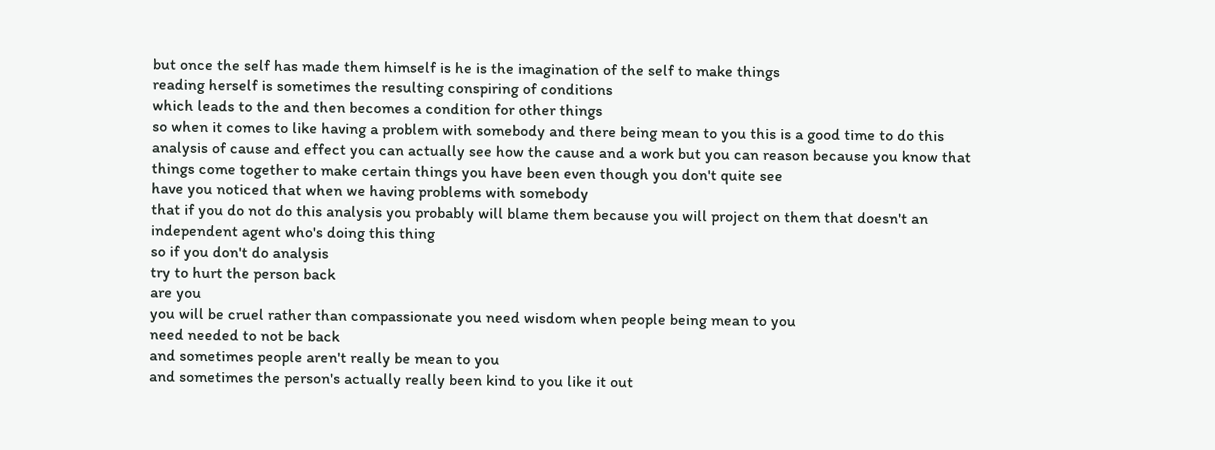but once the self has made them himself is he is the imagination of the self to make things
reading herself is sometimes the resulting conspiring of conditions
which leads to the and then becomes a condition for other things
so when it comes to like having a problem with somebody and there being mean to you this is a good time to do this analysis of cause and effect you can actually see how the cause and a work but you can reason because you know that
things come together to make certain things you have been even though you don't quite see
have you noticed that when we having problems with somebody
that if you do not do this analysis you probably will blame them because you will project on them that doesn't an independent agent who's doing this thing
so if you don't do analysis
try to hurt the person back
are you
you will be cruel rather than compassionate you need wisdom when people being mean to you
need needed to not be back
and sometimes people aren't really be mean to you
and sometimes the person's actually really been kind to you like it out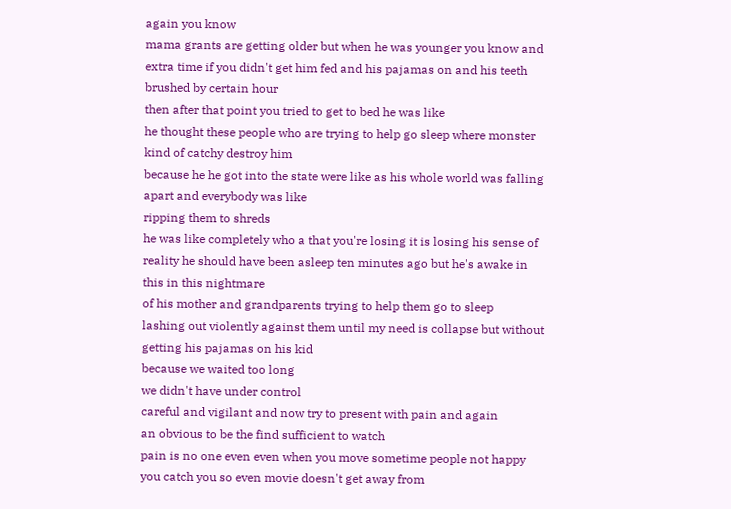again you know
mama grants are getting older but when he was younger you know and extra time if you didn't get him fed and his pajamas on and his teeth brushed by certain hour
then after that point you tried to get to bed he was like
he thought these people who are trying to help go sleep where monster kind of catchy destroy him
because he he got into the state were like as his whole world was falling apart and everybody was like
ripping them to shreds
he was like completely who a that you're losing it is losing his sense of reality he should have been asleep ten minutes ago but he's awake in this in this nightmare
of his mother and grandparents trying to help them go to sleep
lashing out violently against them until my need is collapse but without getting his pajamas on his kid
because we waited too long
we didn't have under control
careful and vigilant and now try to present with pain and again
an obvious to be the find sufficient to watch
pain is no one even even when you move sometime people not happy you catch you so even movie doesn't get away from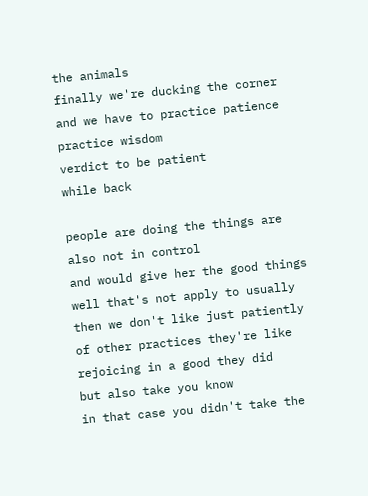the animals
finally we're ducking the corner and we have to practice patience
practice wisdom
verdict to be patient
while back

people are doing the things are also not in control
and would give her the good things well that's not apply to usually then we don't like just patiently of other practices they're like rejoicing in a good they did
but also take you know
in that case you didn't take the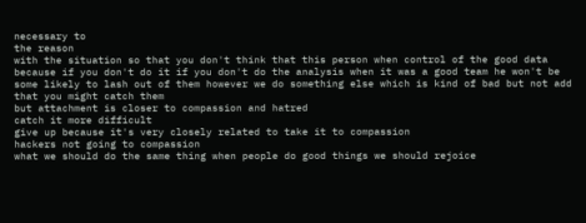necessary to
the reason
with the situation so that you don't think that this person when control of the good data because if you don't do it if you don't do the analysis when it was a good team he won't be some likely to lash out of them however we do something else which is kind of bad but not add that you might catch them
but attachment is closer to compassion and hatred
catch it more difficult
give up because it's very closely related to take it to compassion
hackers not going to compassion
what we should do the same thing when people do good things we should rejoice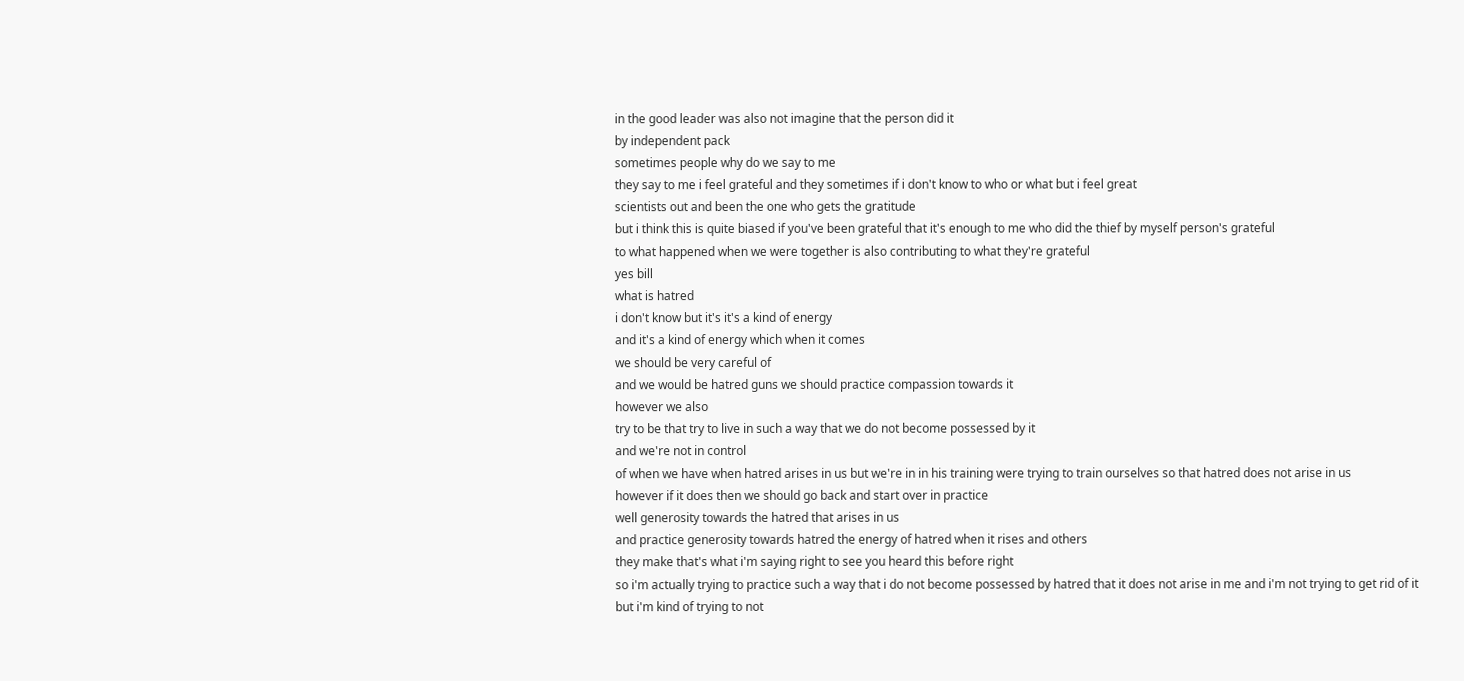in the good leader was also not imagine that the person did it
by independent pack
sometimes people why do we say to me
they say to me i feel grateful and they sometimes if i don't know to who or what but i feel great
scientists out and been the one who gets the gratitude
but i think this is quite biased if you've been grateful that it's enough to me who did the thief by myself person's grateful
to what happened when we were together is also contributing to what they're grateful
yes bill
what is hatred
i don't know but it's it's a kind of energy
and it's a kind of energy which when it comes
we should be very careful of
and we would be hatred guns we should practice compassion towards it
however we also
try to be that try to live in such a way that we do not become possessed by it
and we're not in control
of when we have when hatred arises in us but we're in in his training were trying to train ourselves so that hatred does not arise in us
however if it does then we should go back and start over in practice
well generosity towards the hatred that arises in us
and practice generosity towards hatred the energy of hatred when it rises and others
they make that's what i'm saying right to see you heard this before right
so i'm actually trying to practice such a way that i do not become possessed by hatred that it does not arise in me and i'm not trying to get rid of it
but i'm kind of trying to not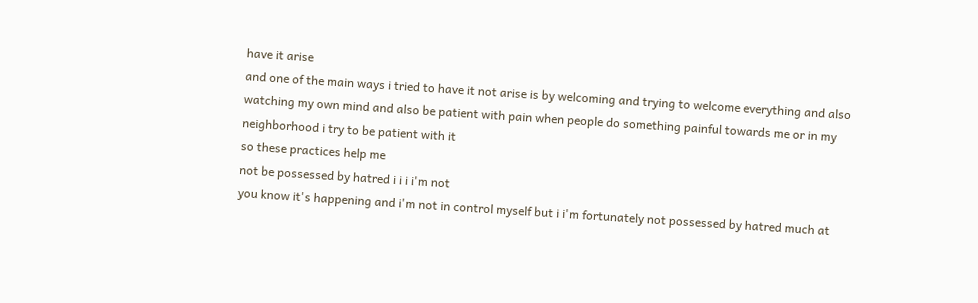have it arise
and one of the main ways i tried to have it not arise is by welcoming and trying to welcome everything and also watching my own mind and also be patient with pain when people do something painful towards me or in my neighborhood i try to be patient with it
so these practices help me
not be possessed by hatred i i i i'm not
you know it's happening and i'm not in control myself but i i'm fortunately not possessed by hatred much at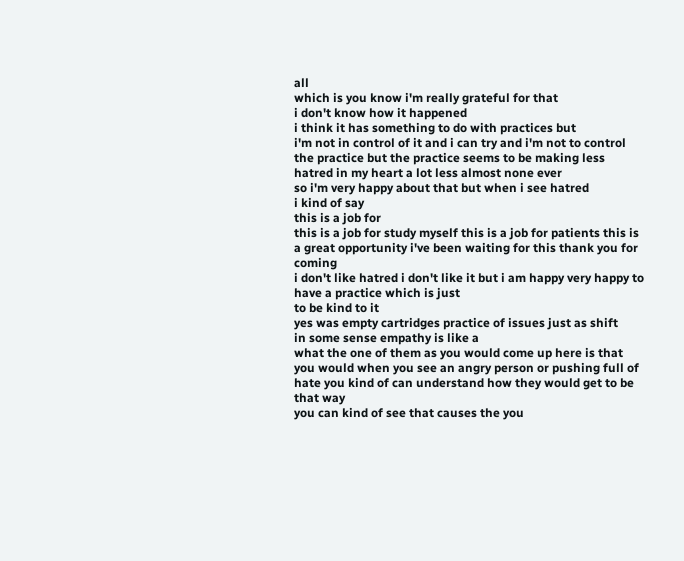all
which is you know i'm really grateful for that
i don't know how it happened
i think it has something to do with practices but
i'm not in control of it and i can try and i'm not to control the practice but the practice seems to be making less hatred in my heart a lot less almost none ever
so i'm very happy about that but when i see hatred
i kind of say
this is a job for
this is a job for study myself this is a job for patients this is a great opportunity i've been waiting for this thank you for coming
i don't like hatred i don't like it but i am happy very happy to have a practice which is just
to be kind to it
yes was empty cartridges practice of issues just as shift
in some sense empathy is like a
what the one of them as you would come up here is that you would when you see an angry person or pushing full of hate you kind of can understand how they would get to be that way
you can kind of see that causes the you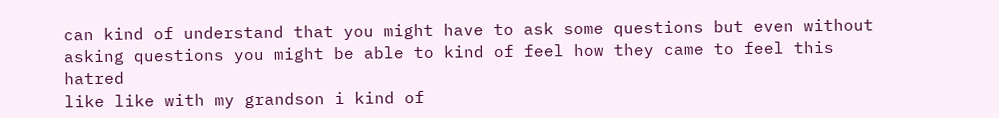can kind of understand that you might have to ask some questions but even without asking questions you might be able to kind of feel how they came to feel this hatred
like like with my grandson i kind of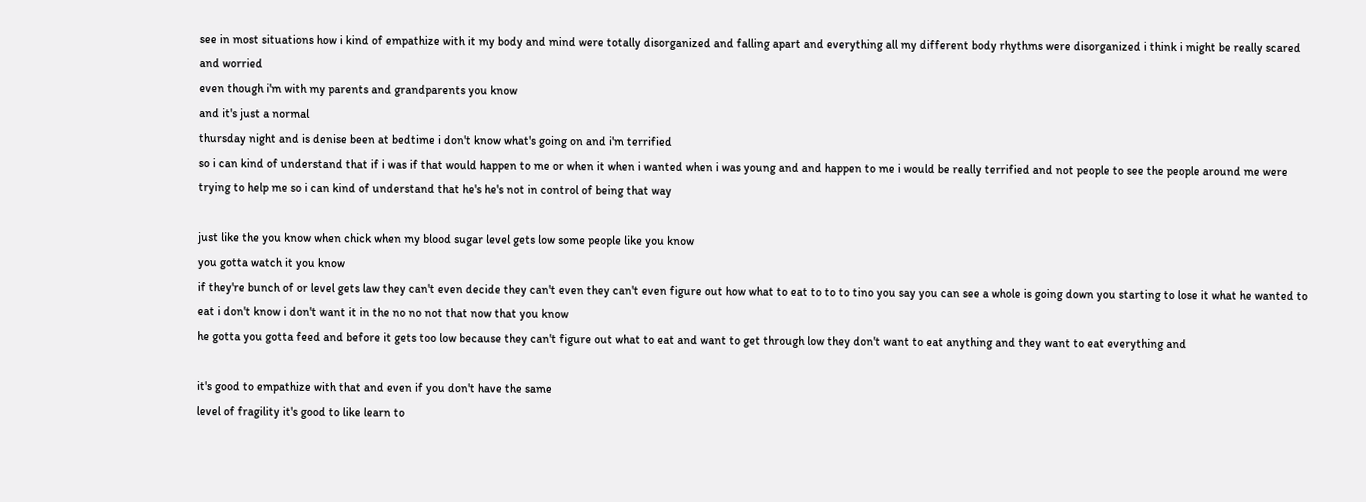see in most situations how i kind of empathize with it my body and mind were totally disorganized and falling apart and everything all my different body rhythms were disorganized i think i might be really scared and worried
even though i'm with my parents and grandparents you know
and it's just a normal
thursday night and is denise been at bedtime i don't know what's going on and i'm terrified
so i can kind of understand that if i was if that would happen to me or when it when i wanted when i was young and and happen to me i would be really terrified and not people to see the people around me were trying to help me so i can kind of understand that he's he's not in control of being that way

just like the you know when chick when my blood sugar level gets low some people like you know
you gotta watch it you know
if they're bunch of or level gets law they can't even decide they can't even they can't even figure out how what to eat to to to tino you say you can see a whole is going down you starting to lose it what he wanted to eat i don't know i don't want it in the no no not that now that you know
he gotta you gotta feed and before it gets too low because they can't figure out what to eat and want to get through low they don't want to eat anything and they want to eat everything and

it's good to empathize with that and even if you don't have the same
level of fragility it's good to like learn to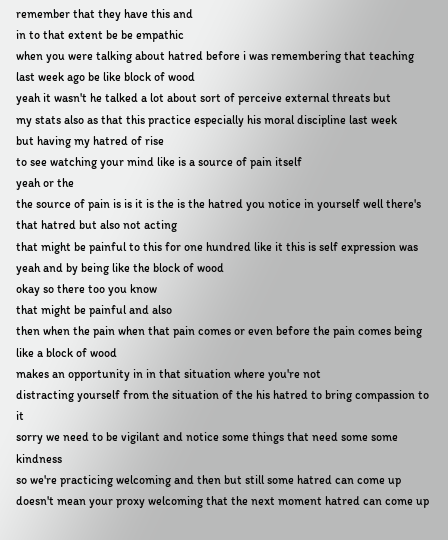remember that they have this and
in to that extent be be empathic
when you were talking about hatred before i was remembering that teaching last week ago be like block of wood
yeah it wasn't he talked a lot about sort of perceive external threats but
my stats also as that this practice especially his moral discipline last week
but having my hatred of rise
to see watching your mind like is a source of pain itself
yeah or the
the source of pain is is it is the is the hatred you notice in yourself well there's that hatred but also not acting
that might be painful to this for one hundred like it this is self expression was yeah and by being like the block of wood
okay so there too you know
that might be painful and also
then when the pain when that pain comes or even before the pain comes being like a block of wood
makes an opportunity in in that situation where you're not
distracting yourself from the situation of the his hatred to bring compassion to it
sorry we need to be vigilant and notice some things that need some some kindness
so we're practicing welcoming and then but still some hatred can come up doesn't mean your proxy welcoming that the next moment hatred can come up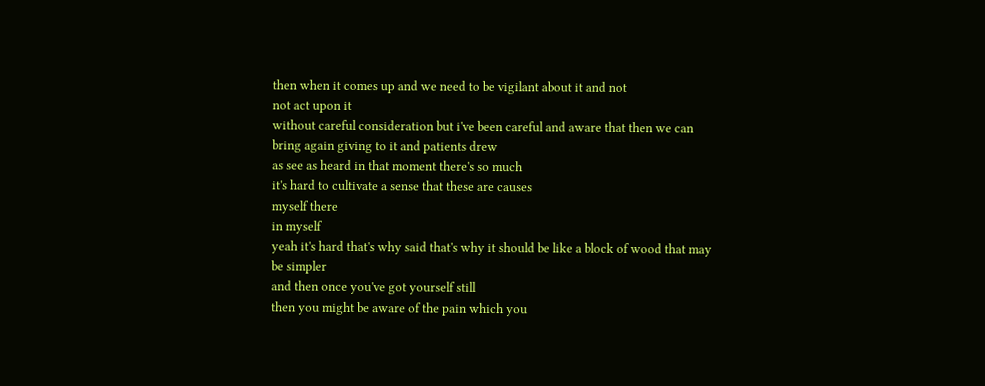then when it comes up and we need to be vigilant about it and not
not act upon it
without careful consideration but i've been careful and aware that then we can bring again giving to it and patients drew
as see as heard in that moment there's so much
it's hard to cultivate a sense that these are causes
myself there
in myself
yeah it's hard that's why said that's why it should be like a block of wood that may be simpler
and then once you've got yourself still
then you might be aware of the pain which you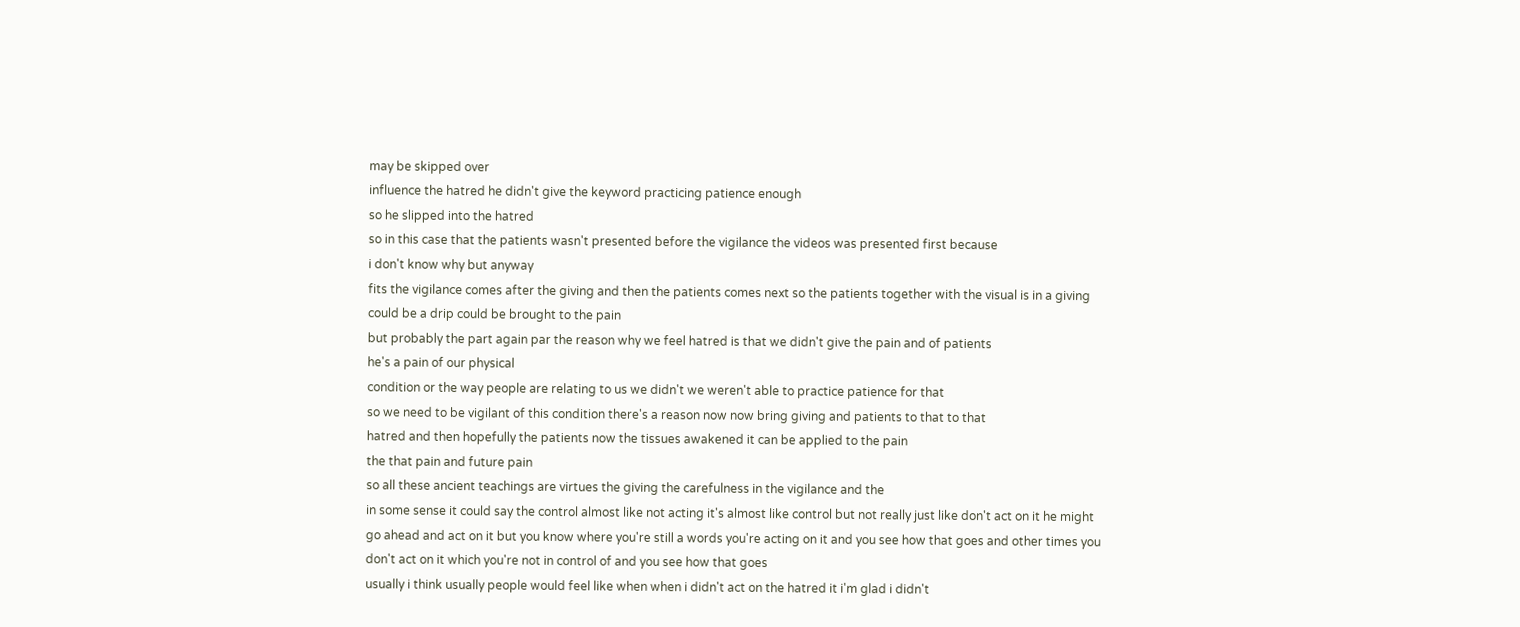may be skipped over
influence the hatred he didn't give the keyword practicing patience enough
so he slipped into the hatred
so in this case that the patients wasn't presented before the vigilance the videos was presented first because
i don't know why but anyway
fits the vigilance comes after the giving and then the patients comes next so the patients together with the visual is in a giving could be a drip could be brought to the pain
but probably the part again par the reason why we feel hatred is that we didn't give the pain and of patients
he's a pain of our physical
condition or the way people are relating to us we didn't we weren't able to practice patience for that
so we need to be vigilant of this condition there's a reason now now bring giving and patients to that to that
hatred and then hopefully the patients now the tissues awakened it can be applied to the pain
the that pain and future pain
so all these ancient teachings are virtues the giving the carefulness in the vigilance and the
in some sense it could say the control almost like not acting it's almost like control but not really just like don't act on it he might go ahead and act on it but you know where you're still a words you're acting on it and you see how that goes and other times you don't act on it which you're not in control of and you see how that goes
usually i think usually people would feel like when when i didn't act on the hatred it i'm glad i didn't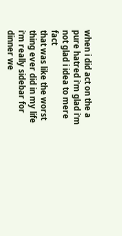when i did act on the a pure hatred i'm glad i'm not glad i idea to mere fact
that was like the worst thing ever did in my life i'm really sidebar for dinner we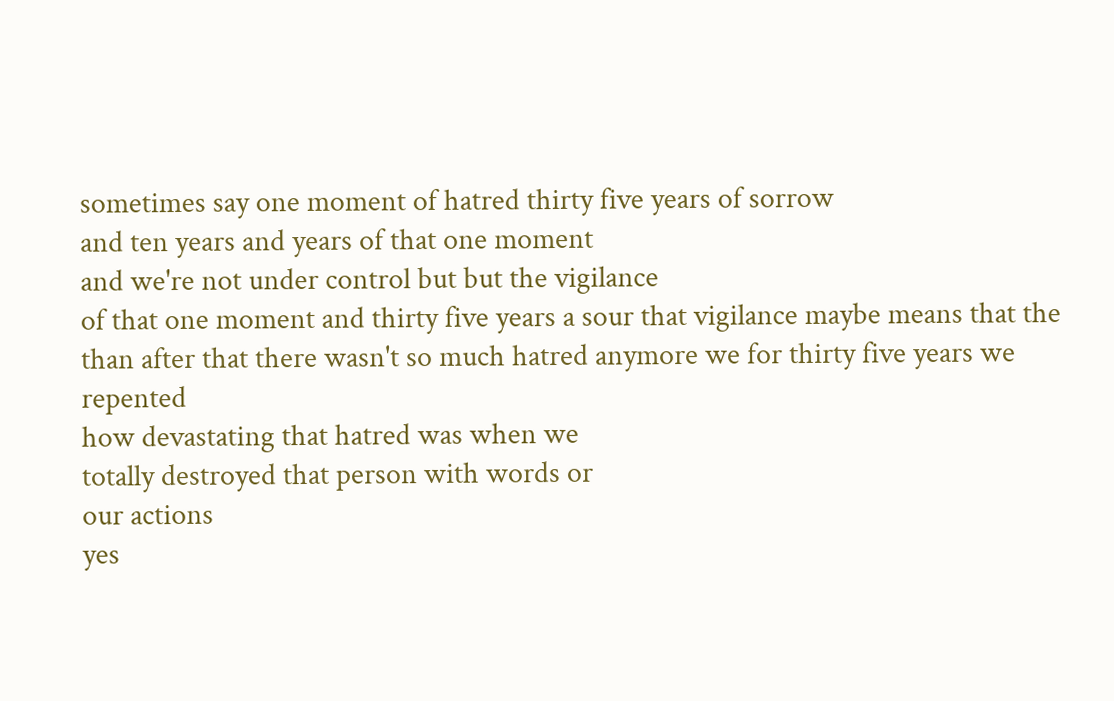sometimes say one moment of hatred thirty five years of sorrow
and ten years and years of that one moment
and we're not under control but but the vigilance
of that one moment and thirty five years a sour that vigilance maybe means that the than after that there wasn't so much hatred anymore we for thirty five years we repented
how devastating that hatred was when we
totally destroyed that person with words or
our actions
yes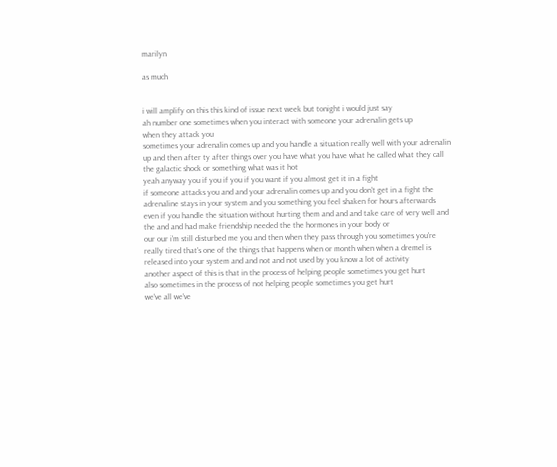marilyn

as much


i will amplify on this this kind of issue next week but tonight i would just say
ah number one sometimes when you interact with someone your adrenalin gets up
when they attack you
sometimes your adrenalin comes up and you handle a situation really well with your adrenalin up and then after ty after things over you have what you have what he called what they call the galactic shock or something what was it hot
yeah anyway you if you if you if you want if you almost get it in a fight
if someone attacks you and and your adrenalin comes up and you don't get in a fight the adrenaline stays in your system and you something you feel shaken for hours afterwards even if you handle the situation without hurting them and and and take care of very well and the and and had make friendship needed the the hormones in your body or
our our i'm still disturbed me you and then when they pass through you sometimes you're really tired that's one of the things that happens when or month when when a dremel is released into your system and and not and not used by you know a lot of activity
another aspect of this is that in the process of helping people sometimes you get hurt
also sometimes in the process of not helping people sometimes you get hurt
we've all we've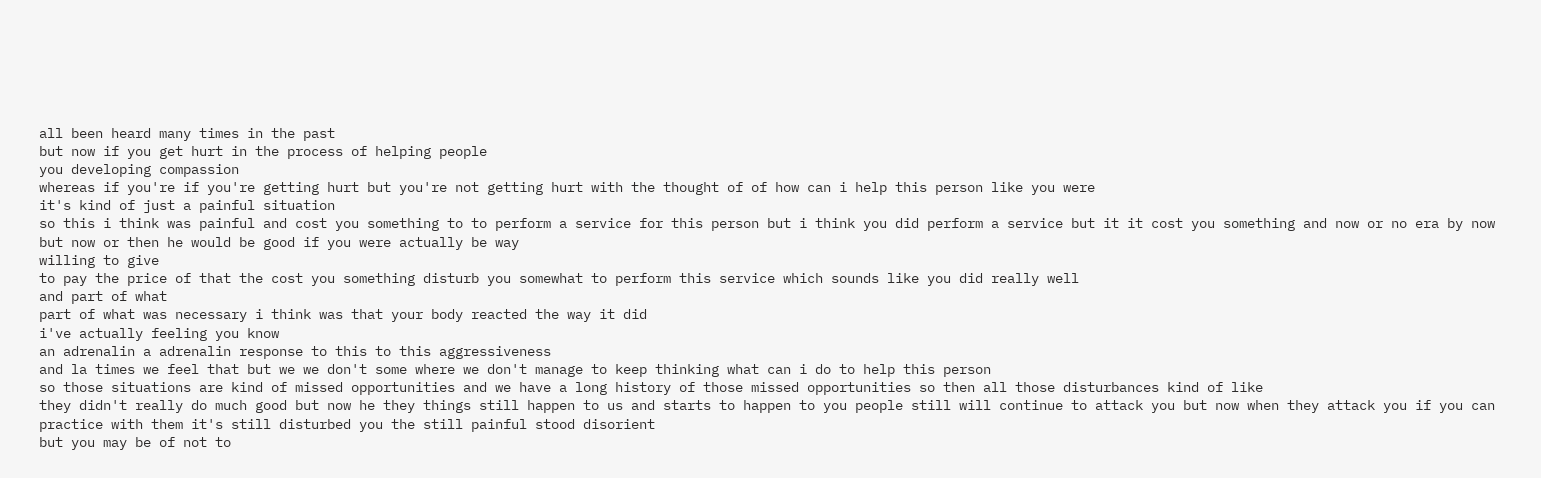all been heard many times in the past
but now if you get hurt in the process of helping people
you developing compassion
whereas if you're if you're getting hurt but you're not getting hurt with the thought of of how can i help this person like you were
it's kind of just a painful situation
so this i think was painful and cost you something to to perform a service for this person but i think you did perform a service but it it cost you something and now or no era by now but now or then he would be good if you were actually be way
willing to give
to pay the price of that the cost you something disturb you somewhat to perform this service which sounds like you did really well
and part of what
part of what was necessary i think was that your body reacted the way it did
i've actually feeling you know
an adrenalin a adrenalin response to this to this aggressiveness
and la times we feel that but we we don't some where we don't manage to keep thinking what can i do to help this person
so those situations are kind of missed opportunities and we have a long history of those missed opportunities so then all those disturbances kind of like
they didn't really do much good but now he they things still happen to us and starts to happen to you people still will continue to attack you but now when they attack you if you can practice with them it's still disturbed you the still painful stood disorient
but you may be of not to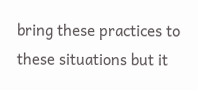bring these practices to these situations but it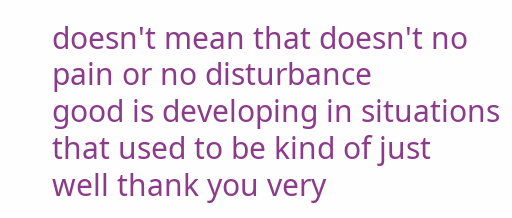doesn't mean that doesn't no pain or no disturbance
good is developing in situations that used to be kind of just
well thank you very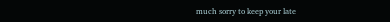much sorry to keep your late